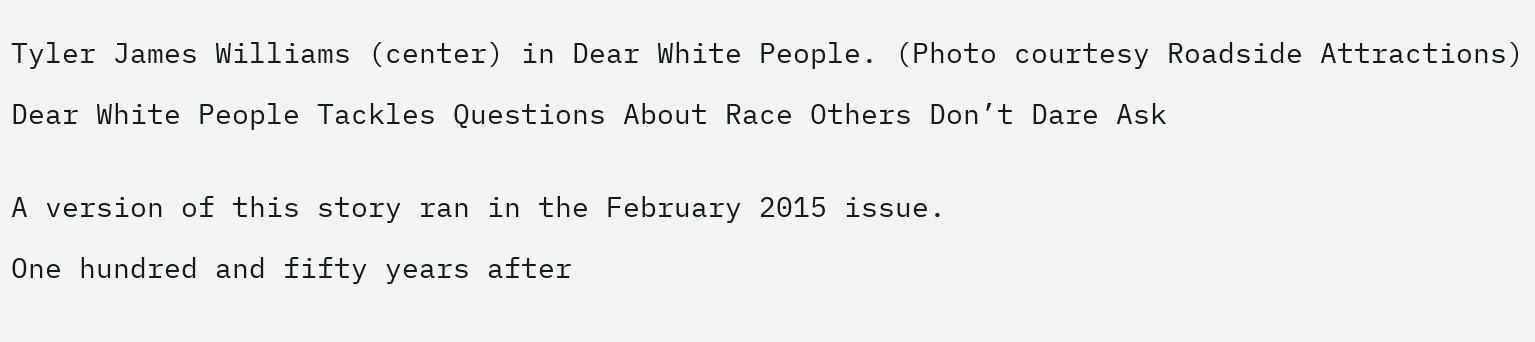Tyler James Williams (center) in Dear White People. (Photo courtesy Roadside Attractions)

Dear White People Tackles Questions About Race Others Don’t Dare Ask


A version of this story ran in the February 2015 issue.

One hundred and fifty years after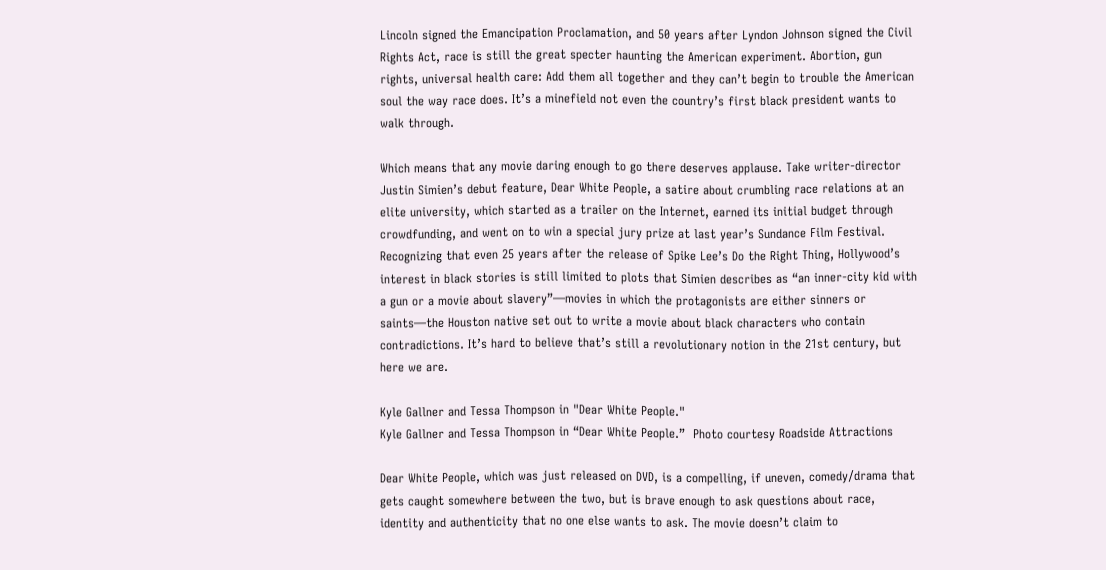Lincoln signed the Emancipation Proclamation, and 50 years after Lyndon Johnson signed the Civil Rights Act, race is still the great specter haunting the American experiment. Abortion, gun rights, universal health care: Add them all together and they can’t begin to trouble the American soul the way race does. It’s a minefield not even the country’s first black president wants to walk through.

Which means that any movie daring enough to go there deserves applause. Take writer-director Justin Simien’s debut feature, Dear White People, a satire about crumbling race relations at an elite university, which started as a trailer on the Internet, earned its initial budget through crowdfunding, and went on to win a special jury prize at last year’s Sundance Film Festival. Recognizing that even 25 years after the release of Spike Lee’s Do the Right Thing, Hollywood’s interest in black stories is still limited to plots that Simien describes as “an inner-city kid with a gun or a movie about slavery”—movies in which the protagonists are either sinners or saints—the Houston native set out to write a movie about black characters who contain contradictions. It’s hard to believe that’s still a revolutionary notion in the 21st century, but here we are.

Kyle Gallner and Tessa Thompson in "Dear White People."
Kyle Gallner and Tessa Thompson in “Dear White People.”  Photo courtesy Roadside Attractions

Dear White People, which was just released on DVD, is a compelling, if uneven, comedy/drama that gets caught somewhere between the two, but is brave enough to ask questions about race, identity and authenticity that no one else wants to ask. The movie doesn’t claim to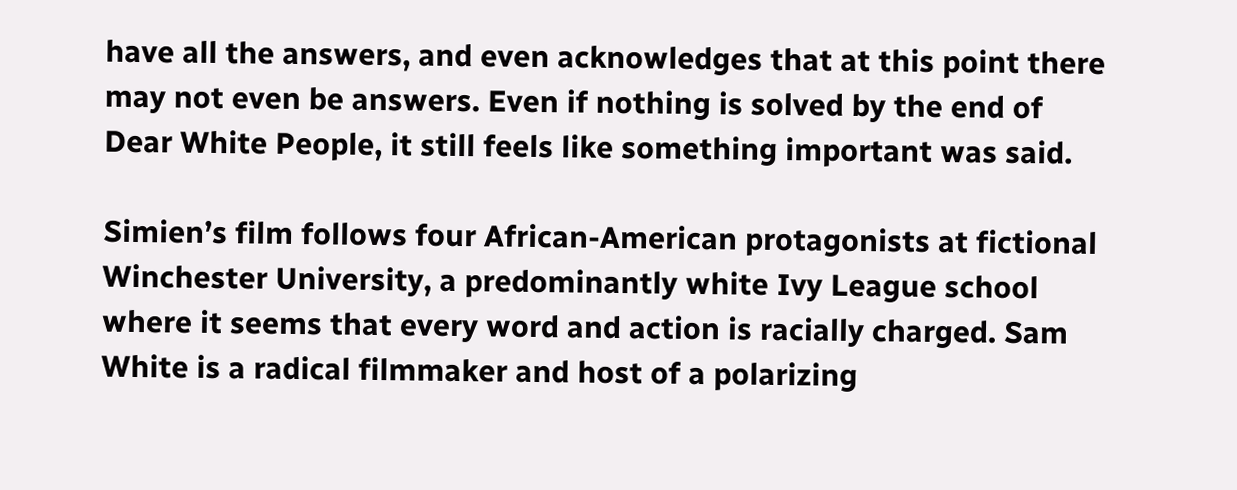have all the answers, and even acknowledges that at this point there may not even be answers. Even if nothing is solved by the end of Dear White People, it still feels like something important was said.

Simien’s film follows four African-American protagonists at fictional Winchester University, a predominantly white Ivy League school where it seems that every word and action is racially charged. Sam White is a radical filmmaker and host of a polarizing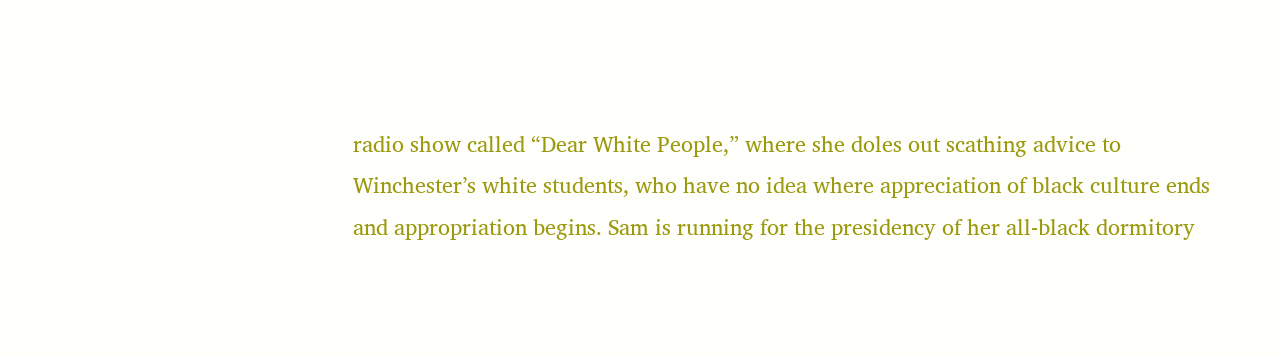radio show called “Dear White People,” where she doles out scathing advice to Winchester’s white students, who have no idea where appreciation of black culture ends and appropriation begins. Sam is running for the presidency of her all-black dormitory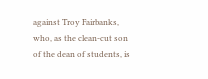against Troy Fairbanks, who, as the clean-cut son of the dean of students, is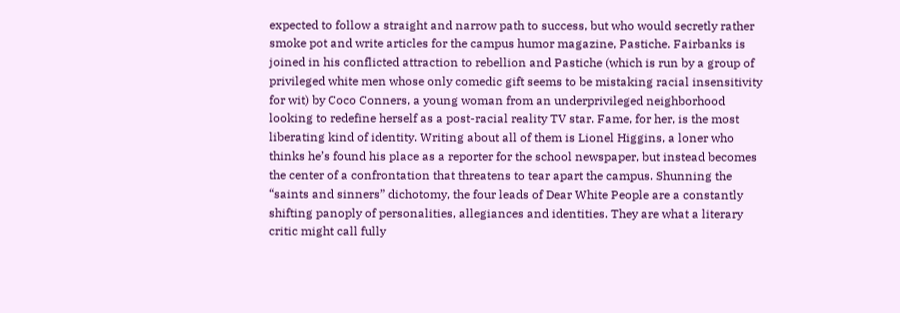expected to follow a straight and narrow path to success, but who would secretly rather smoke pot and write articles for the campus humor magazine, Pastiche. Fairbanks is joined in his conflicted attraction to rebellion and Pastiche (which is run by a group of privileged white men whose only comedic gift seems to be mistaking racial insensitivity for wit) by Coco Conners, a young woman from an underprivileged neighborhood looking to redefine herself as a post-racial reality TV star. Fame, for her, is the most liberating kind of identity. Writing about all of them is Lionel Higgins, a loner who thinks he’s found his place as a reporter for the school newspaper, but instead becomes the center of a confrontation that threatens to tear apart the campus. Shunning the “saints and sinners” dichotomy, the four leads of Dear White People are a constantly shifting panoply of personalities, allegiances and identities. They are what a literary critic might call fully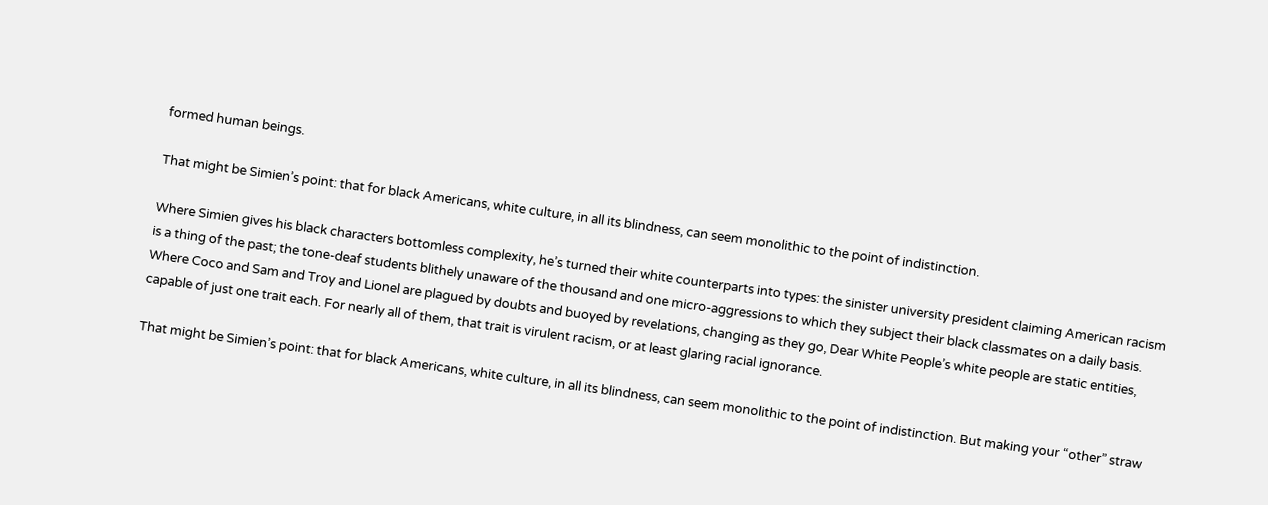formed human beings.

That might be Simien’s point: that for black Americans, white culture, in all its blindness, can seem monolithic to the point of indistinction.

Where Simien gives his black characters bottomless complexity, he’s turned their white counterparts into types: the sinister university president claiming American racism is a thing of the past; the tone-deaf students blithely unaware of the thousand and one micro-aggressions to which they subject their black classmates on a daily basis. Where Coco and Sam and Troy and Lionel are plagued by doubts and buoyed by revelations, changing as they go, Dear White People’s white people are static entities, capable of just one trait each. For nearly all of them, that trait is virulent racism, or at least glaring racial ignorance.

That might be Simien’s point: that for black Americans, white culture, in all its blindness, can seem monolithic to the point of indistinction. But making your “other” straw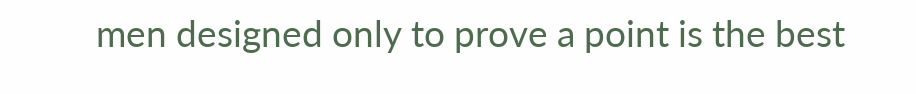men designed only to prove a point is the best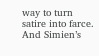way to turn satire into farce. And Simien’s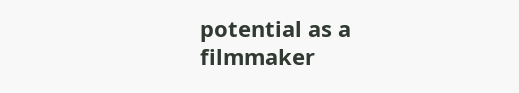potential as a filmmaker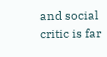and social critic is far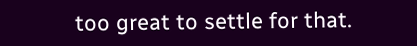too great to settle for that.